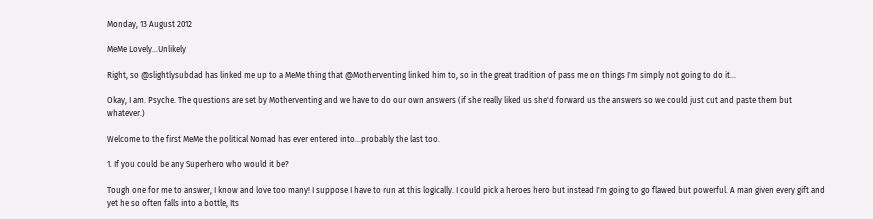Monday, 13 August 2012

MeMe Lovely...Unlikely

Right, so @slightlysubdad has linked me up to a MeMe thing that @Motherventing linked him to, so in the great tradition of pass me on things I'm simply not going to do it...

Okay, I am. Psyche. The questions are set by Motherventing and we have to do our own answers (if she really liked us she'd forward us the answers so we could just cut and paste them but whatever.)

Welcome to the first MeMe the political Nomad has ever entered into...probably the last too.

1. If you could be any Superhero who would it be?

Tough one for me to answer, I know and love too many! I suppose I have to run at this logically. I could pick a heroes hero but instead I'm going to go flawed but powerful. A man given every gift and yet he so often falls into a bottle, Its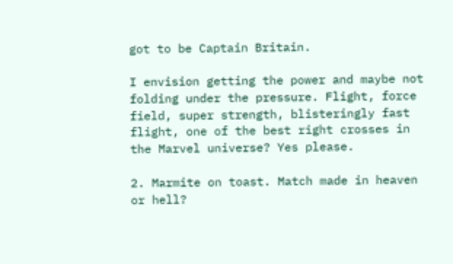got to be Captain Britain.

I envision getting the power and maybe not folding under the pressure. Flight, force field, super strength, blisteringly fast flight, one of the best right crosses in the Marvel universe? Yes please.

2. Marmite on toast. Match made in heaven or hell?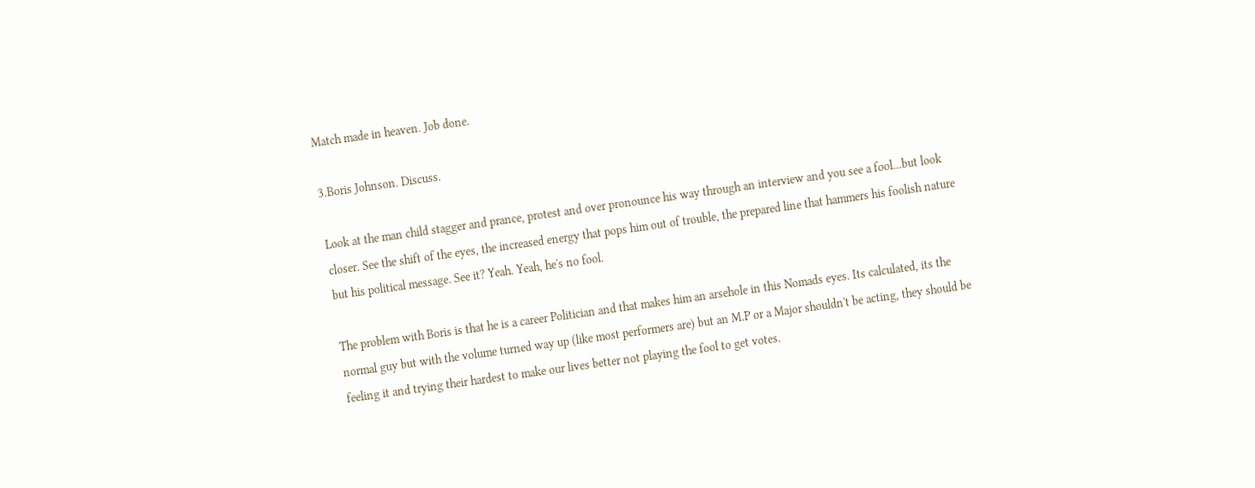Match made in heaven. Job done.

3.Boris Johnson. Discuss.

Look at the man child stagger and prance, protest and over pronounce his way through an interview and you see a fool...but look closer. See the shift of the eyes, the increased energy that pops him out of trouble, the prepared line that hammers his foolish nature but his political message. See it? Yeah. Yeah, he's no fool.

The problem with Boris is that he is a career Politician and that makes him an arsehole in this Nomads eyes. Its calculated, its the normal guy but with the volume turned way up (like most performers are) but an M.P or a Major shouldn't be acting, they should be feeling it and trying their hardest to make our lives better not playing the fool to get votes.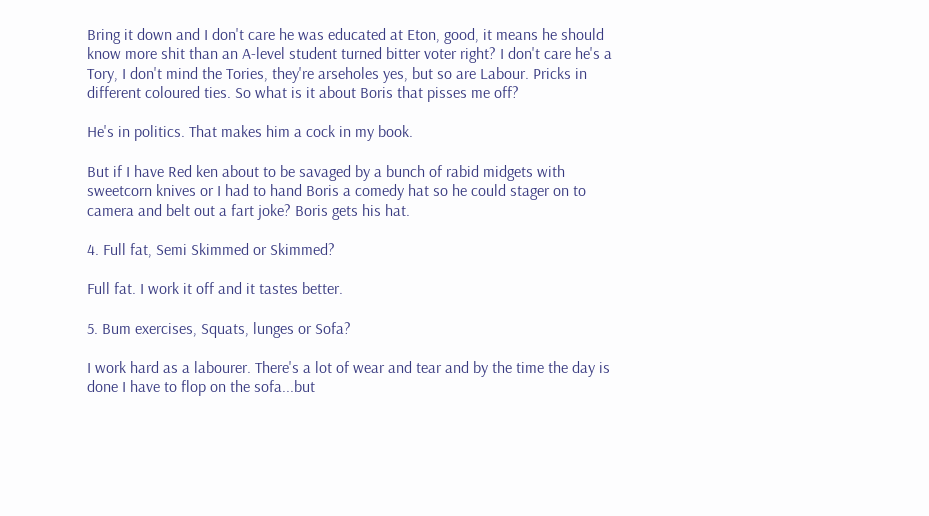Bring it down and I don't care he was educated at Eton, good, it means he should know more shit than an A-level student turned bitter voter right? I don't care he's a Tory, I don't mind the Tories, they're arseholes yes, but so are Labour. Pricks in different coloured ties. So what is it about Boris that pisses me off?

He's in politics. That makes him a cock in my book.

But if I have Red ken about to be savaged by a bunch of rabid midgets with sweetcorn knives or I had to hand Boris a comedy hat so he could stager on to camera and belt out a fart joke? Boris gets his hat.

4. Full fat, Semi Skimmed or Skimmed?

Full fat. I work it off and it tastes better.

5. Bum exercises, Squats, lunges or Sofa?

I work hard as a labourer. There's a lot of wear and tear and by the time the day is done I have to flop on the sofa...but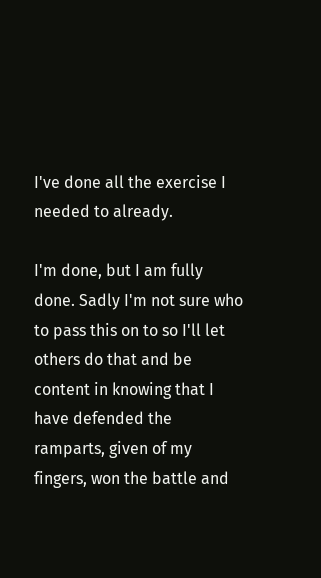I've done all the exercise I needed to already.

I'm done, but I am fully done. Sadly I'm not sure who to pass this on to so I'll let others do that and be content in knowing that I have defended the ramparts, given of my fingers, won the battle and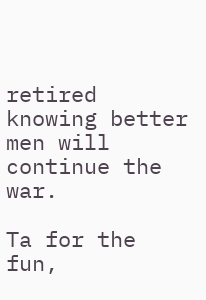retired knowing better men will continue the war.

Ta for the fun,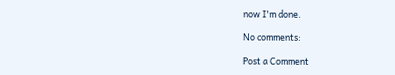now I'm done.

No comments:

Post a Comment